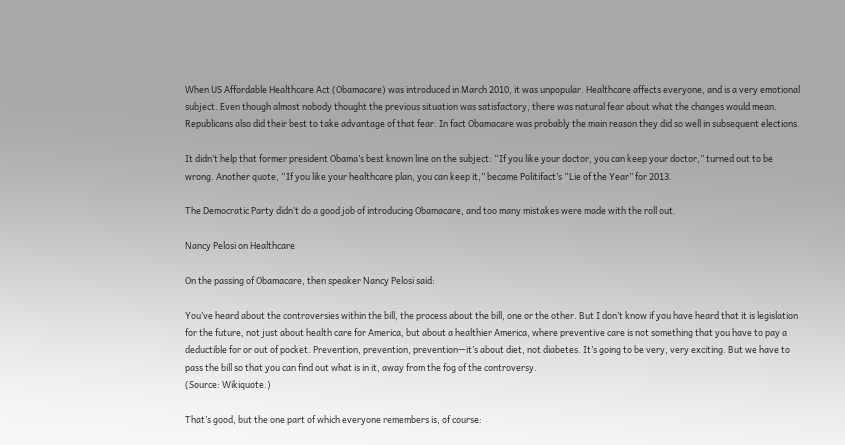When US Affordable Healthcare Act (Obamacare) was introduced in March 2010, it was unpopular. Healthcare affects everyone, and is a very emotional subject. Even though almost nobody thought the previous situation was satisfactory, there was natural fear about what the changes would mean. Republicans also did their best to take advantage of that fear. In fact Obamacare was probably the main reason they did so well in subsequent elections.

It didn’t help that former president Obama’s best known line on the subject: “If you like your doctor, you can keep your doctor,” turned out to be wrong. Another quote, “If you like your healthcare plan, you can keep it,” became Politifact’s “Lie of the Year” for 2013.

The Democratic Party didn’t do a good job of introducing Obamacare, and too many mistakes were made with the roll out.

Nancy Pelosi on Healthcare

On the passing of Obamacare, then speaker Nancy Pelosi said:

You’ve heard about the controversies within the bill, the process about the bill, one or the other. But I don’t know if you have heard that it is legislation for the future, not just about health care for America, but about a healthier America, where preventive care is not something that you have to pay a deductible for or out of pocket. Prevention, prevention, prevention—it’s about diet, not diabetes. It’s going to be very, very exciting. But we have to pass the bill so that you can find out what is in it, away from the fog of the controversy.
(Source: Wikiquote.)

That’s good, but the one part of which everyone remembers is, of course: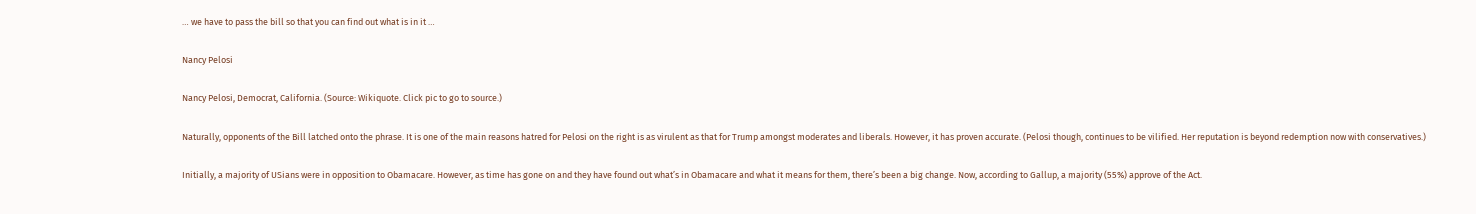… we have to pass the bill so that you can find out what is in it …

Nancy Pelosi

Nancy Pelosi, Democrat, California. (Source: Wikiquote. Click pic to go to source.)

Naturally, opponents of the Bill latched onto the phrase. It is one of the main reasons hatred for Pelosi on the right is as virulent as that for Trump amongst moderates and liberals. However, it has proven accurate. (Pelosi though, continues to be vilified. Her reputation is beyond redemption now with conservatives.)

Initially, a majority of USians were in opposition to Obamacare. However, as time has gone on and they have found out what’s in Obamacare and what it means for them, there’s been a big change. Now, according to Gallup, a majority (55%) approve of the Act.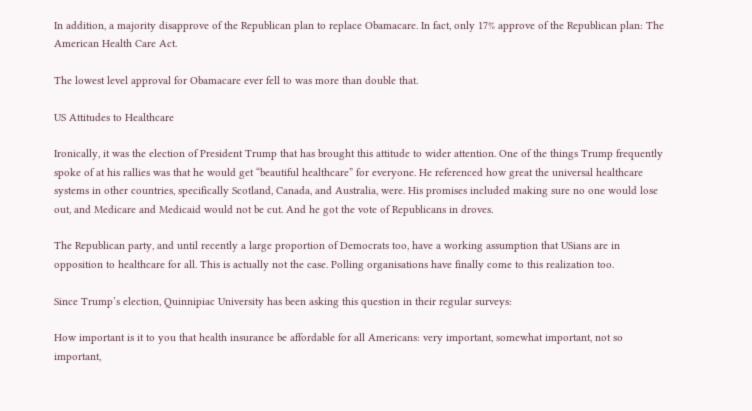In addition, a majority disapprove of the Republican plan to replace Obamacare. In fact, only 17% approve of the Republican plan: The American Health Care Act.

The lowest level approval for Obamacare ever fell to was more than double that.

US Attitudes to Healthcare

Ironically, it was the election of President Trump that has brought this attitude to wider attention. One of the things Trump frequently spoke of at his rallies was that he would get “beautiful healthcare” for everyone. He referenced how great the universal healthcare systems in other countries, specifically Scotland, Canada, and Australia, were. His promises included making sure no one would lose out, and Medicare and Medicaid would not be cut. And he got the vote of Republicans in droves.

The Republican party, and until recently a large proportion of Democrats too, have a working assumption that USians are in opposition to healthcare for all. This is actually not the case. Polling organisations have finally come to this realization too.

Since Trump’s election, Quinnipiac University has been asking this question in their regular surveys:

How important is it to you that health insurance be affordable for all Americans: very important, somewhat important, not so important,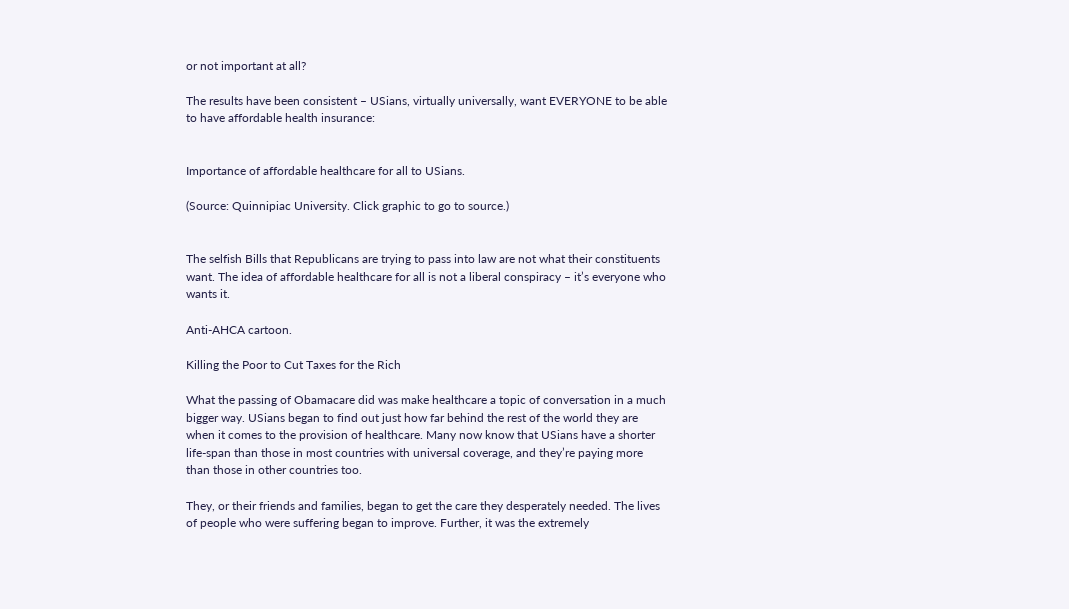or not important at all?

The results have been consistent – USians, virtually universally, want EVERYONE to be able to have affordable health insurance:


Importance of affordable healthcare for all to USians.

(Source: Quinnipiac University. Click graphic to go to source.)


The selfish Bills that Republicans are trying to pass into law are not what their constituents want. The idea of affordable healthcare for all is not a liberal conspiracy – it’s everyone who wants it.

Anti-AHCA cartoon.

Killing the Poor to Cut Taxes for the Rich

What the passing of Obamacare did was make healthcare a topic of conversation in a much bigger way. USians began to find out just how far behind the rest of the world they are when it comes to the provision of healthcare. Many now know that USians have a shorter life-span than those in most countries with universal coverage, and they’re paying more than those in other countries too.

They, or their friends and families, began to get the care they desperately needed. The lives of people who were suffering began to improve. Further, it was the extremely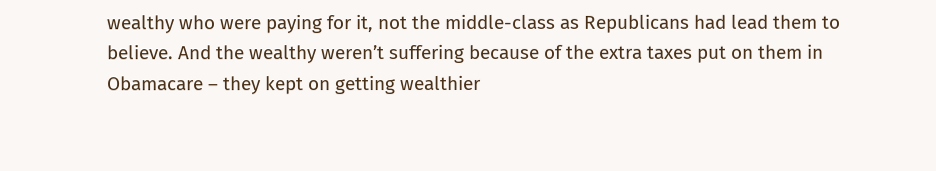wealthy who were paying for it, not the middle-class as Republicans had lead them to believe. And the wealthy weren’t suffering because of the extra taxes put on them in Obamacare – they kept on getting wealthier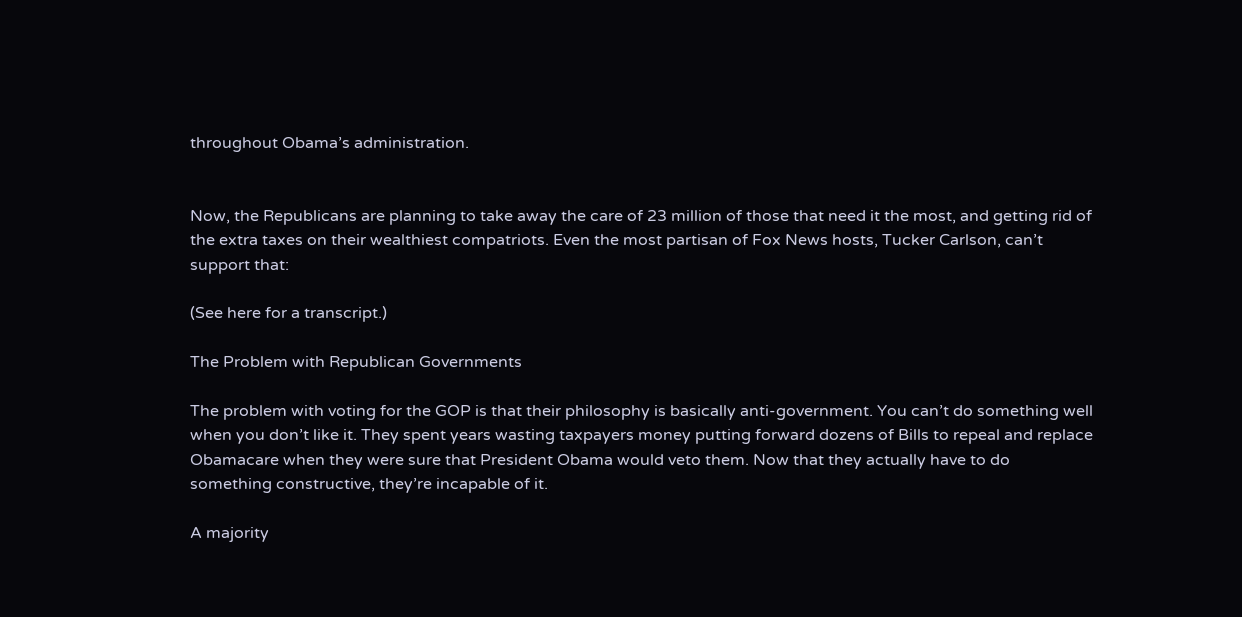throughout Obama’s administration.


Now, the Republicans are planning to take away the care of 23 million of those that need it the most, and getting rid of the extra taxes on their wealthiest compatriots. Even the most partisan of Fox News hosts, Tucker Carlson, can’t support that:

(See here for a transcript.)

The Problem with Republican Governments

The problem with voting for the GOP is that their philosophy is basically anti-government. You can’t do something well when you don’t like it. They spent years wasting taxpayers money putting forward dozens of Bills to repeal and replace Obamacare when they were sure that President Obama would veto them. Now that they actually have to do something constructive, they’re incapable of it.

A majority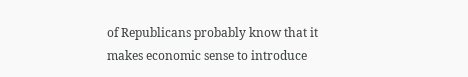of Republicans probably know that it makes economic sense to introduce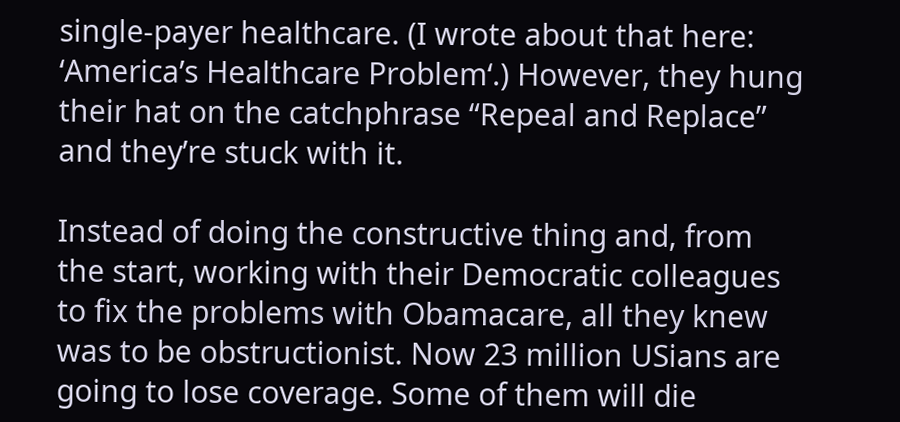single-payer healthcare. (I wrote about that here: ‘America’s Healthcare Problem‘.) However, they hung their hat on the catchphrase “Repeal and Replace” and they’re stuck with it.

Instead of doing the constructive thing and, from the start, working with their Democratic colleagues to fix the problems with Obamacare, all they knew was to be obstructionist. Now 23 million USians are going to lose coverage. Some of them will die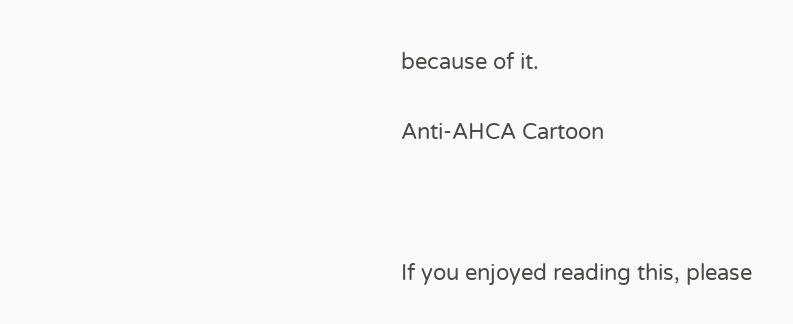because of it.

Anti-AHCA Cartoon



If you enjoyed reading this, please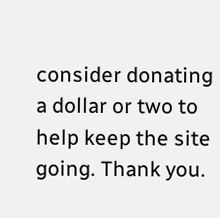consider donating a dollar or two to help keep the site going. Thank you.